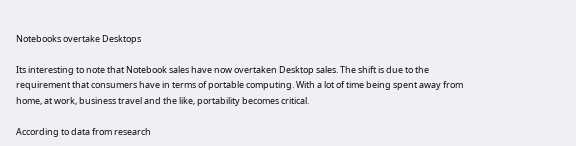Notebooks overtake Desktops

Its interesting to note that Notebook sales have now overtaken Desktop sales. The shift is due to the requirement that consumers have in terms of portable computing. With a lot of time being spent away from home, at work, business travel and the like, portability becomes critical.

According to data from research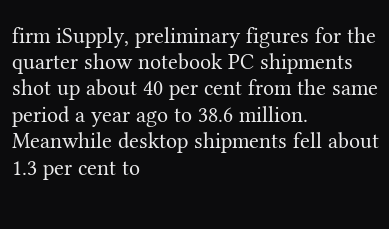firm iSupply, preliminary figures for the quarter show notebook PC shipments shot up about 40 per cent from the same period a year ago to 38.6 million. Meanwhile desktop shipments fell about 1.3 per cent to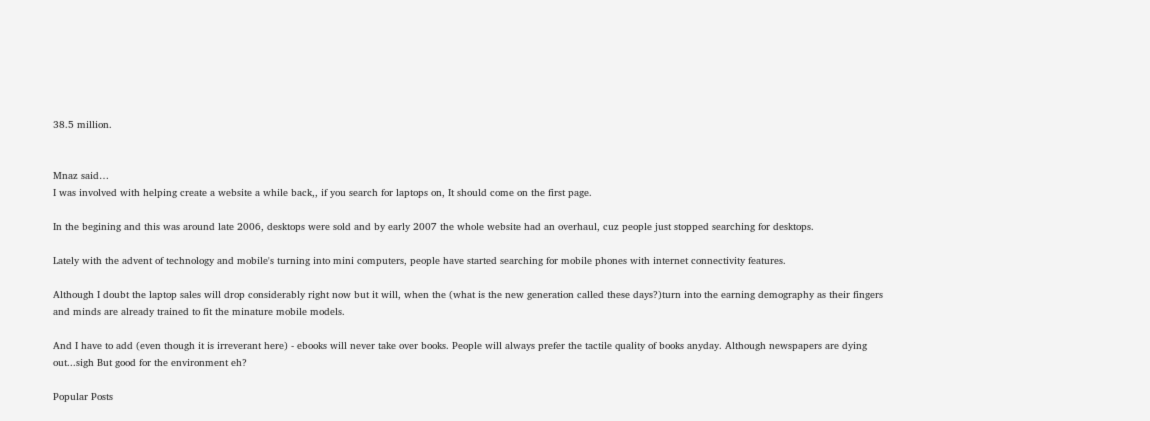38.5 million.


Mnaz said…
I was involved with helping create a website a while back,, if you search for laptops on, It should come on the first page.

In the begining and this was around late 2006, desktops were sold and by early 2007 the whole website had an overhaul, cuz people just stopped searching for desktops.

Lately with the advent of technology and mobile's turning into mini computers, people have started searching for mobile phones with internet connectivity features.

Although I doubt the laptop sales will drop considerably right now but it will, when the (what is the new generation called these days?)turn into the earning demography as their fingers and minds are already trained to fit the minature mobile models.

And I have to add (even though it is irreverant here) - ebooks will never take over books. People will always prefer the tactile quality of books anyday. Although newspapers are dying out...sigh But good for the environment eh?

Popular Posts